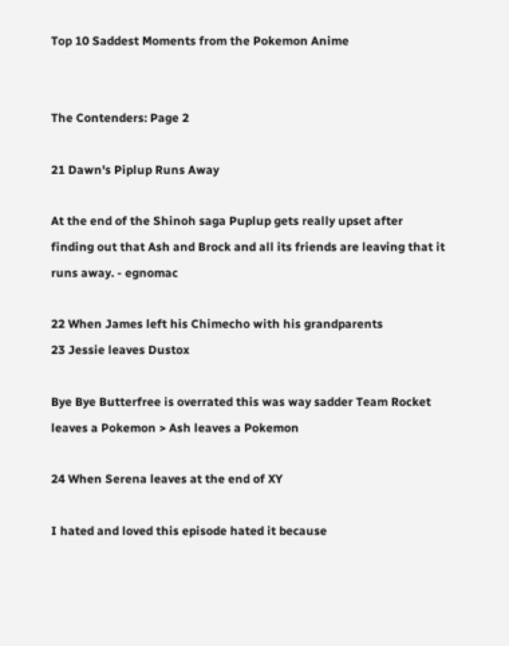Top 10 Saddest Moments from the Pokemon Anime


The Contenders: Page 2

21 Dawn's Piplup Runs Away

At the end of the Shinoh saga Puplup gets really upset after finding out that Ash and Brock and all its friends are leaving that it runs away. - egnomac

22 When James left his Chimecho with his grandparents
23 Jessie leaves Dustox

Bye Bye Butterfree is overrated this was way sadder Team Rocket leaves a Pokemon > Ash leaves a Pokemon

24 When Serena leaves at the end of XY

I hated and loved this episode hated it because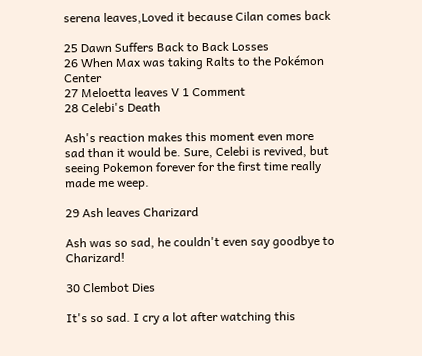serena leaves,Loved it because Cilan comes back

25 Dawn Suffers Back to Back Losses
26 When Max was taking Ralts to the Pokémon Center
27 Meloetta leaves V 1 Comment
28 Celebi's Death

Ash's reaction makes this moment even more sad than it would be. Sure, Celebi is revived, but seeing Pokemon forever for the first time really made me weep.

29 Ash leaves Charizard

Ash was so sad, he couldn't even say goodbye to Charizard!

30 Clembot Dies

It's so sad. I cry a lot after watching this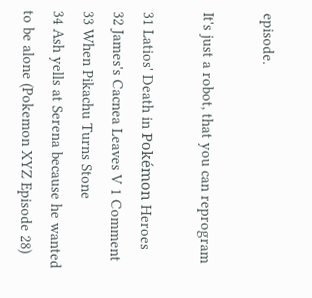episode.

It's just a robot, that you can reprogram

31 Latios' Death in Pokémon Heroes
32 James's Cacnea Leaves V 1 Comment
33 When Pikachu Turns Stone
34 Ash yells at Serena because he wanted to be alone (Pokemon XYZ Episode 28)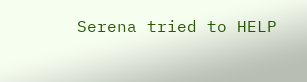Serena tried to HELP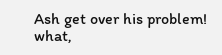Ash get over his problem! what,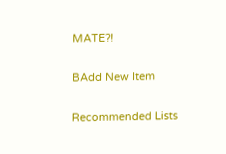MATE?!

BAdd New Item

Recommended Lists